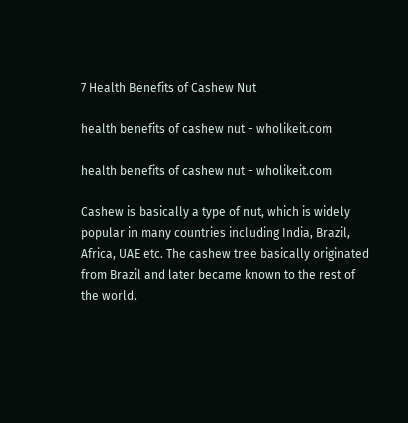7 Health Benefits of Cashew Nut

health benefits of cashew nut - wholikeit.com

health benefits of cashew nut - wholikeit.com

Cashew is basically a type of nut, which is widely popular in many countries including India, Brazil, Africa, UAE etc. The cashew tree basically originated from Brazil and later became known to the rest of the world.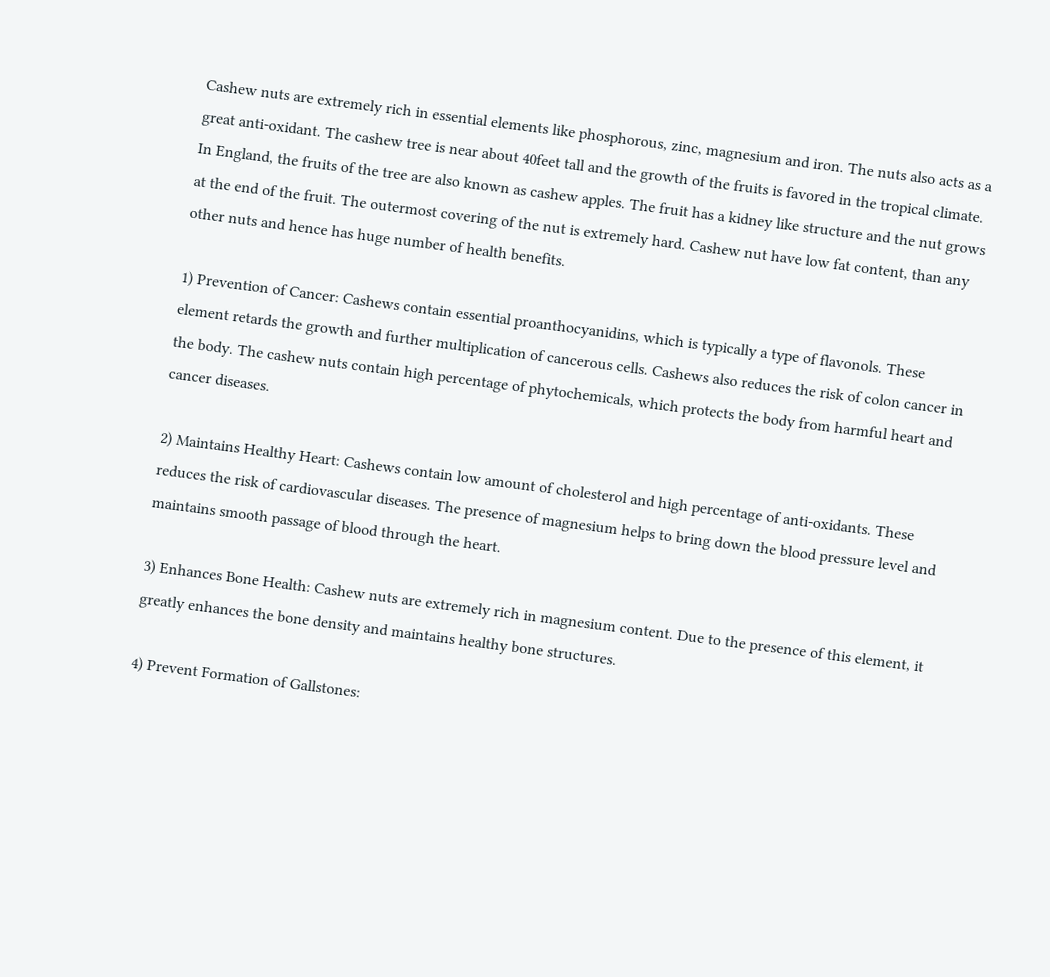Cashew nuts are extremely rich in essential elements like phosphorous, zinc, magnesium and iron. The nuts also acts as a great anti-oxidant. The cashew tree is near about 40feet tall and the growth of the fruits is favored in the tropical climate. In England, the fruits of the tree are also known as cashew apples. The fruit has a kidney like structure and the nut grows at the end of the fruit. The outermost covering of the nut is extremely hard. Cashew nut have low fat content, than any other nuts and hence has huge number of health benefits.

1) Prevention of Cancer: Cashews contain essential proanthocyanidins, which is typically a type of flavonols. These element retards the growth and further multiplication of cancerous cells. Cashews also reduces the risk of colon cancer in the body. The cashew nuts contain high percentage of phytochemicals, which protects the body from harmful heart and cancer diseases.

2) Maintains Healthy Heart: Cashews contain low amount of cholesterol and high percentage of anti-oxidants. These reduces the risk of cardiovascular diseases. The presence of magnesium helps to bring down the blood pressure level and maintains smooth passage of blood through the heart.

3) Enhances Bone Health: Cashew nuts are extremely rich in magnesium content. Due to the presence of this element, it greatly enhances the bone density and maintains healthy bone structures.

4) Prevent Formation of Gallstones: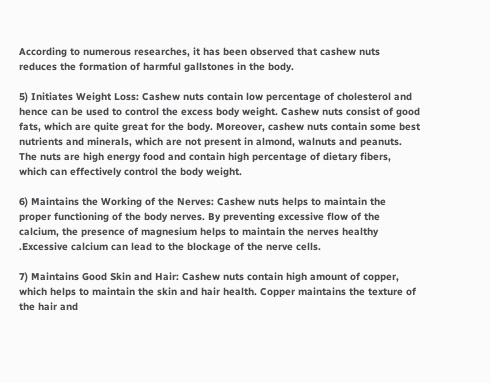According to numerous researches, it has been observed that cashew nuts reduces the formation of harmful gallstones in the body.

5) Initiates Weight Loss: Cashew nuts contain low percentage of cholesterol and hence can be used to control the excess body weight. Cashew nuts consist of good fats, which are quite great for the body. Moreover, cashew nuts contain some best nutrients and minerals, which are not present in almond, walnuts and peanuts. The nuts are high energy food and contain high percentage of dietary fibers, which can effectively control the body weight.

6) Maintains the Working of the Nerves: Cashew nuts helps to maintain the proper functioning of the body nerves. By preventing excessive flow of the calcium, the presence of magnesium helps to maintain the nerves healthy .Excessive calcium can lead to the blockage of the nerve cells.

7) Maintains Good Skin and Hair: Cashew nuts contain high amount of copper, which helps to maintain the skin and hair health. Copper maintains the texture of the hair and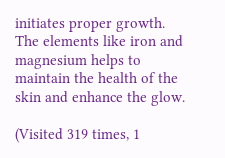initiates proper growth. The elements like iron and magnesium helps to maintain the health of the skin and enhance the glow.

(Visited 319 times, 1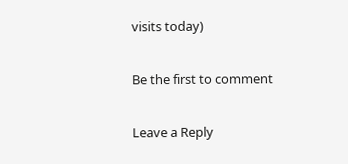visits today)

Be the first to comment

Leave a Reply